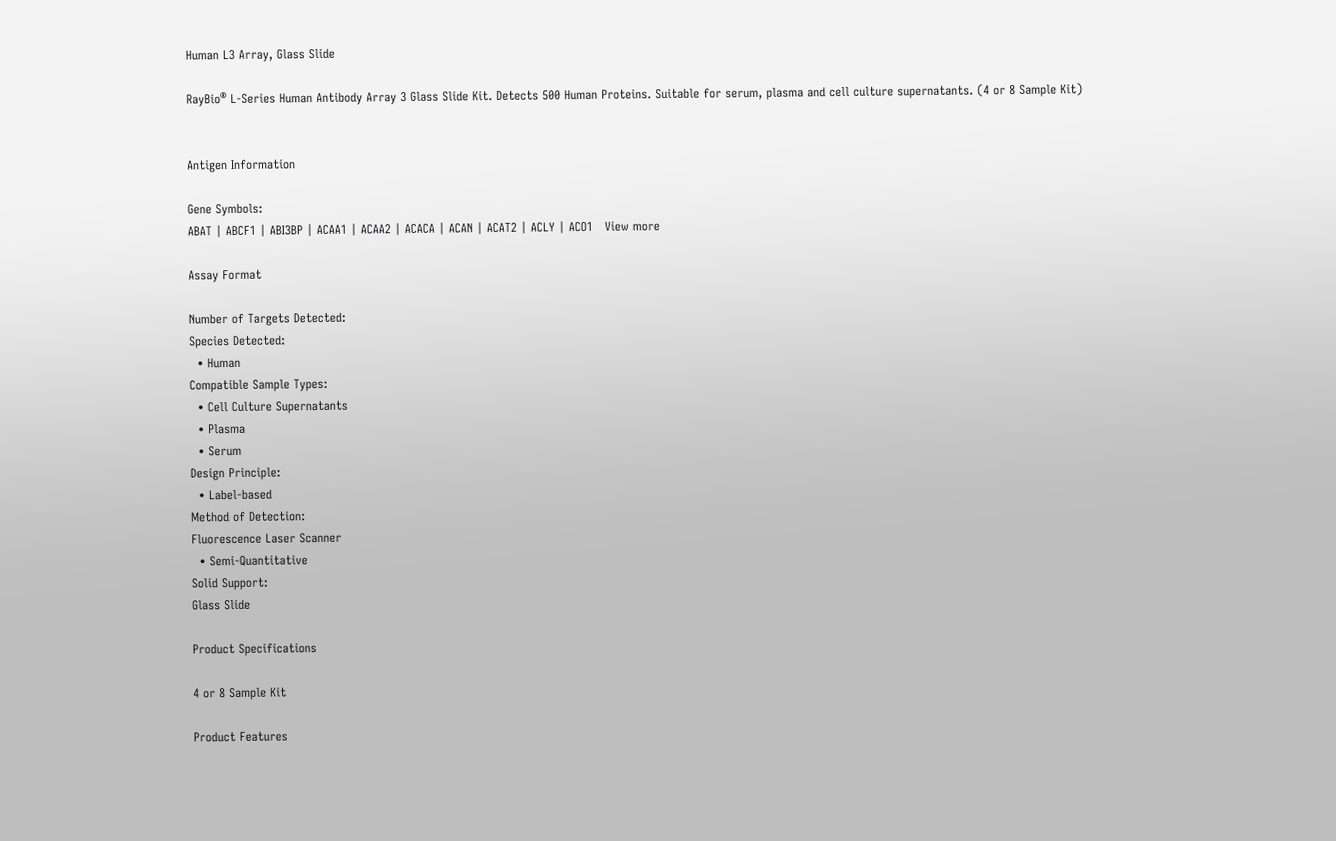Human L3 Array, Glass Slide

RayBio® L-Series Human Antibody Array 3 Glass Slide Kit. Detects 500 Human Proteins. Suitable for serum, plasma and cell culture supernatants. (4 or 8 Sample Kit)


Antigen Information

Gene Symbols:
ABAT | ABCF1 | ABI3BP | ACAA1 | ACAA2 | ACACA | ACAN | ACAT2 | ACLY | ACO1   View more

Assay Format

Number of Targets Detected:
Species Detected:
  • Human
Compatible Sample Types:
  • Cell Culture Supernatants
  • Plasma
  • Serum
Design Principle:
  • Label-based
Method of Detection:
Fluorescence Laser Scanner
  • Semi-Quantitative
Solid Support:
Glass Slide

Product Specifications

4 or 8 Sample Kit

Product Features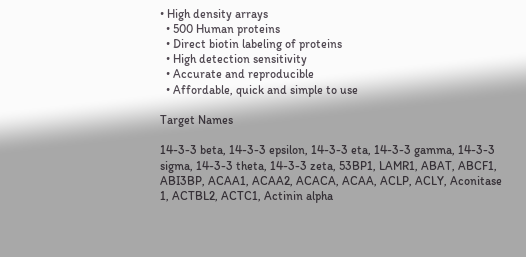• High density arrays
  • 500 Human proteins
  • Direct biotin labeling of proteins
  • High detection sensitivity
  • Accurate and reproducible
  • Affordable, quick and simple to use

Target Names

14-3-3 beta, 14-3-3 epsilon, 14-3-3 eta, 14-3-3 gamma, 14-3-3 sigma, 14-3-3 theta, 14-3-3 zeta, 53BP1, LAMR1, ABAT, ABCF1, ABI3BP, ACAA1, ACAA2, ACACA, ACAA, ACLP, ACLY, Aconitase 1, ACTBL2, ACTC1, Actinin alpha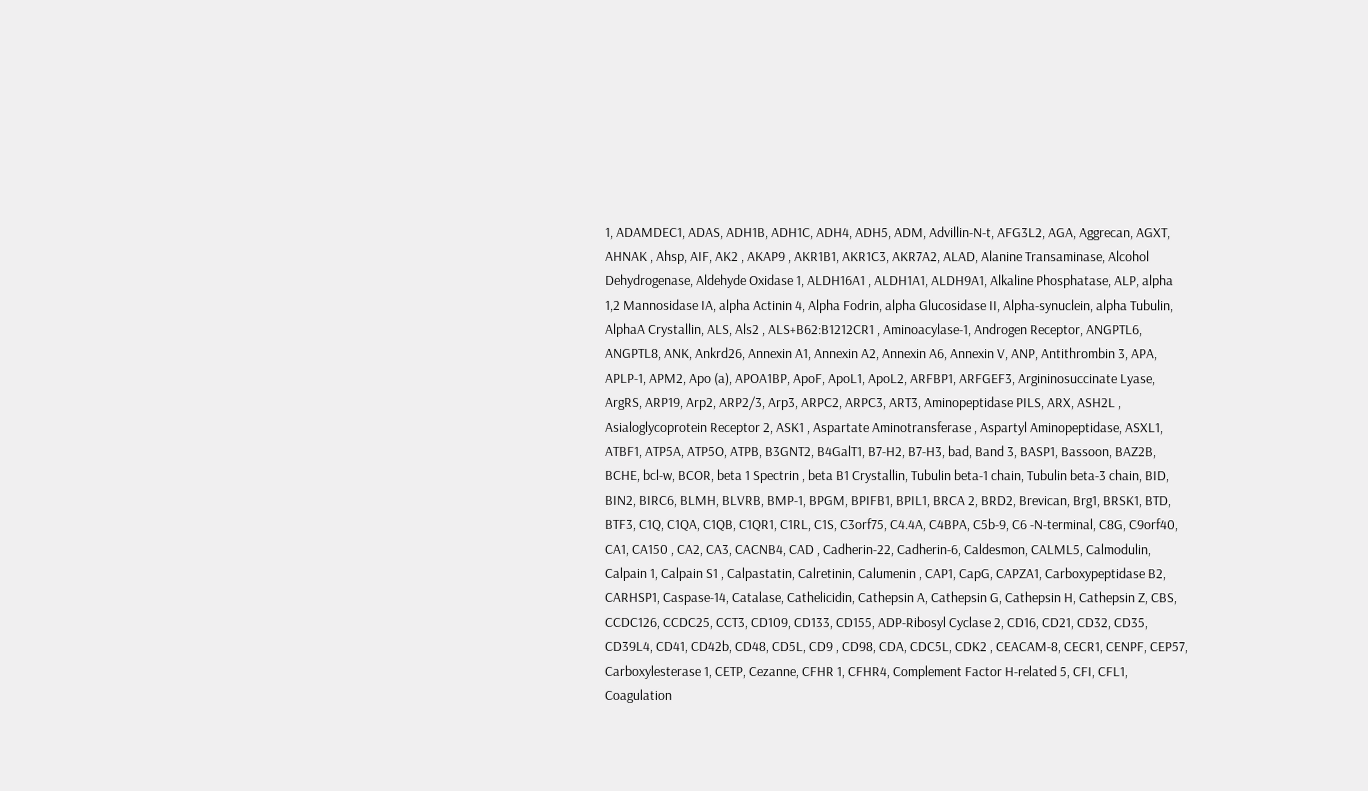1, ADAMDEC1, ADAS, ADH1B, ADH1C, ADH4, ADH5, ADM, Advillin-N-t, AFG3L2, AGA, Aggrecan, AGXT, AHNAK , Ahsp, AIF, AK2 , AKAP9 , AKR1B1, AKR1C3, AKR7A2, ALAD, Alanine Transaminase, Alcohol Dehydrogenase, Aldehyde Oxidase 1, ALDH16A1 , ALDH1A1, ALDH9A1, Alkaline Phosphatase, ALP, alpha 1,2 Mannosidase IA, alpha Actinin 4, Alpha Fodrin, alpha Glucosidase II, Alpha-synuclein, alpha Tubulin, AlphaA Crystallin, ALS, Als2 , ALS+B62:B1212CR1 , Aminoacylase-1, Androgen Receptor, ANGPTL6, ANGPTL8, ANK, Ankrd26, Annexin A1, Annexin A2, Annexin A6, Annexin V, ANP, Antithrombin 3, APA, APLP-1, APM2, Apo (a), APOA1BP, ApoF, ApoL1, ApoL2, ARFBP1, ARFGEF3, Argininosuccinate Lyase, ArgRS, ARP19, Arp2, ARP2/3, Arp3, ARPC2, ARPC3, ART3, Aminopeptidase PILS, ARX, ASH2L , Asialoglycoprotein Receptor 2, ASK1 , Aspartate Aminotransferase , Aspartyl Aminopeptidase, ASXL1, ATBF1, ATP5A, ATP5O, ATPB, B3GNT2, B4GalT1, B7-H2, B7-H3, bad, Band 3, BASP1, Bassoon, BAZ2B, BCHE, bcl-w, BCOR, beta 1 Spectrin , beta B1 Crystallin, Tubulin beta-1 chain, Tubulin beta-3 chain, BID, BIN2, BIRC6, BLMH, BLVRB, BMP-1, BPGM, BPIFB1, BPIL1, BRCA 2, BRD2, Brevican, Brg1, BRSK1, BTD, BTF3, C1Q, C1QA, C1QB, C1QR1, C1RL, C1S, C3orf75, C4.4A, C4BPA, C5b-9, C6 -N-terminal, C8G, C9orf40, CA1, CA150 , CA2, CA3, CACNB4, CAD , Cadherin-22, Cadherin-6, Caldesmon, CALML5, Calmodulin, Calpain 1, Calpain S1 , Calpastatin, Calretinin, Calumenin , CAP1, CapG, CAPZA1, Carboxypeptidase B2, CARHSP1, Caspase-14, Catalase, Cathelicidin, Cathepsin A, Cathepsin G, Cathepsin H, Cathepsin Z, CBS, CCDC126, CCDC25, CCT3, CD109, CD133, CD155, ADP-Ribosyl Cyclase 2, CD16, CD21, CD32, CD35, CD39L4, CD41, CD42b, CD48, CD5L, CD9 , CD98, CDA, CDC5L, CDK2 , CEACAM-8, CECR1, CENPF, CEP57, Carboxylesterase 1, CETP, Cezanne, CFHR 1, CFHR4, Complement Factor H-related 5, CFI, CFL1, Coagulation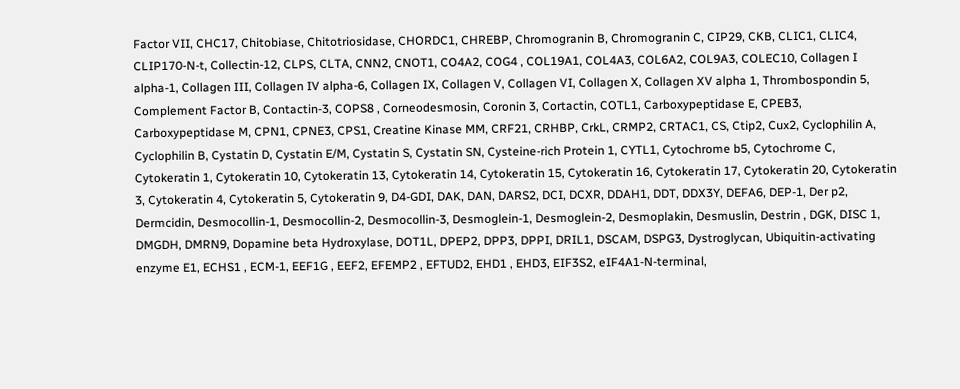Factor VII, CHC17, Chitobiase, Chitotriosidase, CHORDC1, CHREBP, Chromogranin B, Chromogranin C, CIP29, CKB, CLIC1, CLIC4, CLIP170-N-t, Collectin-12, CLPS, CLTA, CNN2, CNOT1, CO4A2, COG4 , COL19A1, COL4A3, COL6A2, COL9A3, COLEC10, Collagen I alpha-1, Collagen III, Collagen IV alpha-6, Collagen IX, Collagen V, Collagen VI, Collagen X, Collagen XV alpha 1, Thrombospondin 5, Complement Factor B, Contactin-3, COPS8 , Corneodesmosin, Coronin 3, Cortactin, COTL1, Carboxypeptidase E, CPEB3, Carboxypeptidase M, CPN1, CPNE3, CPS1, Creatine Kinase MM, CRF21, CRHBP, CrkL, CRMP2, CRTAC1, CS, Ctip2, Cux2, Cyclophilin A, Cyclophilin B, Cystatin D, Cystatin E/M, Cystatin S, Cystatin SN, Cysteine-rich Protein 1, CYTL1, Cytochrome b5, Cytochrome C, Cytokeratin 1, Cytokeratin 10, Cytokeratin 13, Cytokeratin 14, Cytokeratin 15, Cytokeratin 16, Cytokeratin 17, Cytokeratin 20, Cytokeratin 3, Cytokeratin 4, Cytokeratin 5, Cytokeratin 9, D4-GDI, DAK, DAN, DARS2, DCI, DCXR, DDAH1, DDT, DDX3Y, DEFA6, DEP-1, Der p2, Dermcidin, Desmocollin-1, Desmocollin-2, Desmocollin-3, Desmoglein-1, Desmoglein-2, Desmoplakin, Desmuslin, Destrin , DGK, DISC 1, DMGDH, DMRN9, Dopamine beta Hydroxylase, DOT1L, DPEP2, DPP3, DPPI, DRIL1, DSCAM, DSPG3, Dystroglycan, Ubiquitin-activating enzyme E1, ECHS1 , ECM-1, EEF1G , EEF2, EFEMP2 , EFTUD2, EHD1 , EHD3, EIF3S2, eIF4A1-N-terminal,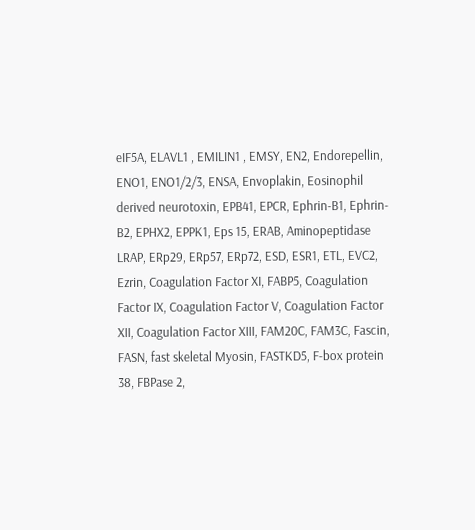eIF5A, ELAVL1 , EMILIN1 , EMSY, EN2, Endorepellin, ENO1, ENO1/2/3, ENSA, Envoplakin, Eosinophil derived neurotoxin, EPB41, EPCR, Ephrin-B1, Ephrin-B2, EPHX2, EPPK1, Eps 15, ERAB, Aminopeptidase LRAP, ERp29, ERp57, ERp72, ESD, ESR1, ETL, EVC2, Ezrin, Coagulation Factor XI, FABP5, Coagulation Factor IX, Coagulation Factor V, Coagulation Factor XII, Coagulation Factor XIII, FAM20C, FAM3C, Fascin, FASN, fast skeletal Myosin, FASTKD5, F-box protein 38, FBPase 2,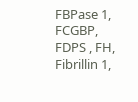FBPase 1, FCGBP, FDPS , FH, Fibrillin 1,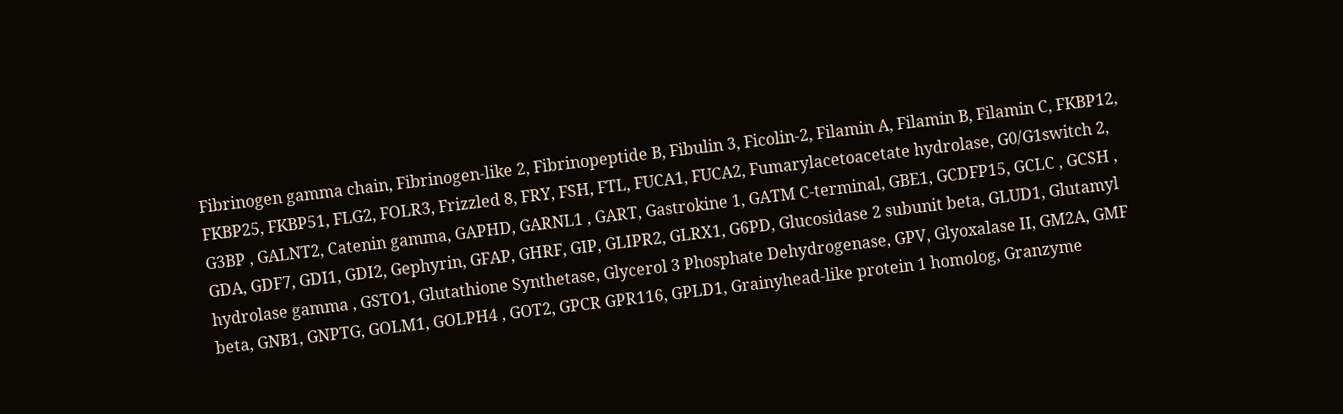Fibrinogen gamma chain, Fibrinogen-like 2, Fibrinopeptide B, Fibulin 3, Ficolin-2, Filamin A, Filamin B, Filamin C, FKBP12, FKBP25, FKBP51, FLG2, FOLR3, Frizzled 8, FRY, FSH, FTL, FUCA1, FUCA2, Fumarylacetoacetate hydrolase, G0/G1switch 2, G3BP , GALNT2, Catenin gamma, GAPHD, GARNL1 , GART, Gastrokine 1, GATM C-terminal, GBE1, GCDFP15, GCLC , GCSH , GDA, GDF7, GDI1, GDI2, Gephyrin, GFAP, GHRF, GIP, GLIPR2, GLRX1, G6PD, Glucosidase 2 subunit beta, GLUD1, Glutamyl hydrolase gamma , GSTO1, Glutathione Synthetase, Glycerol 3 Phosphate Dehydrogenase, GPV, Glyoxalase II, GM2A, GMF beta, GNB1, GNPTG, GOLM1, GOLPH4 , GOT2, GPCR GPR116, GPLD1, Grainyhead-like protein 1 homolog, Granzyme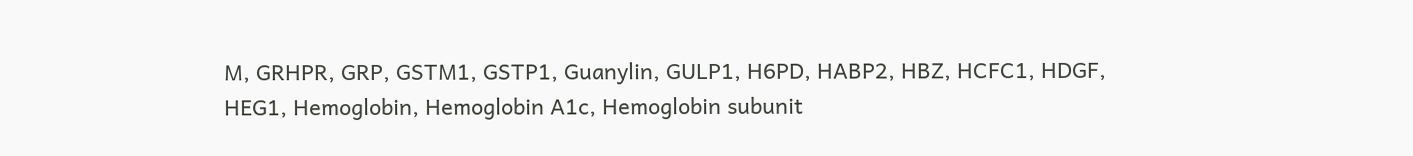M, GRHPR, GRP, GSTM1, GSTP1, Guanylin, GULP1, H6PD, HABP2, HBZ, HCFC1, HDGF, HEG1, Hemoglobin, Hemoglobin A1c, Hemoglobin subunit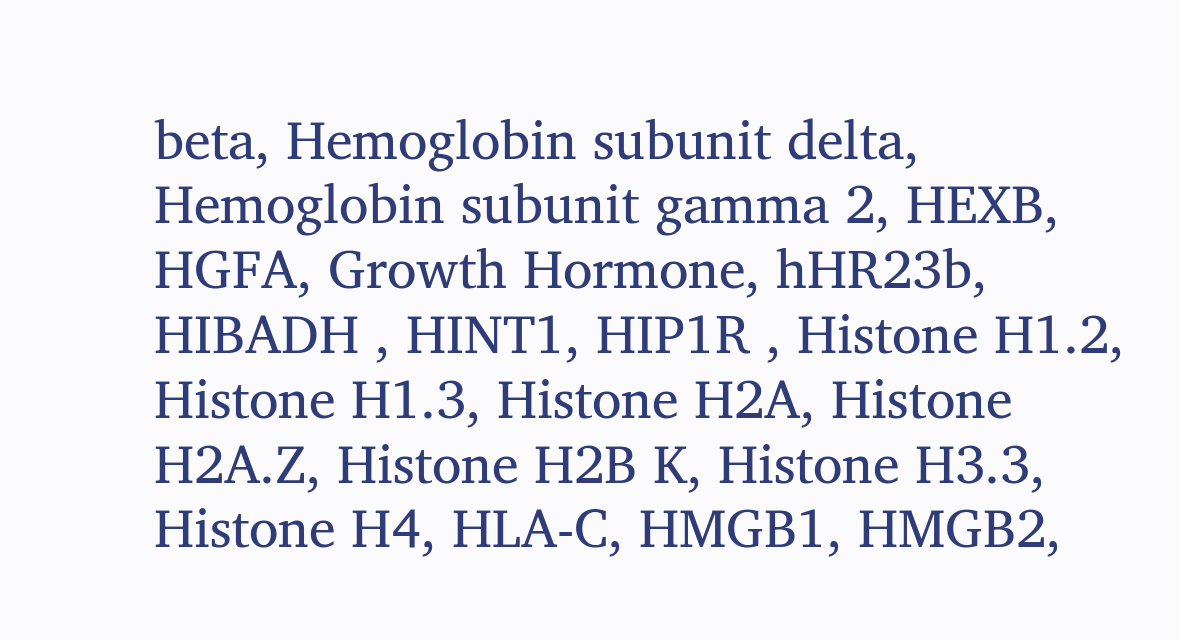beta, Hemoglobin subunit delta, Hemoglobin subunit gamma 2, HEXB, HGFA, Growth Hormone, hHR23b, HIBADH , HINT1, HIP1R , Histone H1.2, Histone H1.3, Histone H2A, Histone H2A.Z, Histone H2B K, Histone H3.3, Histone H4, HLA-C, HMGB1, HMGB2,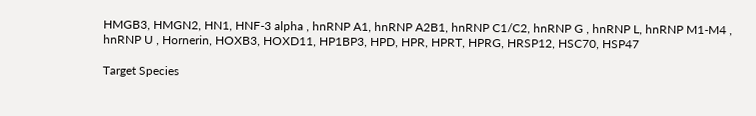HMGB3, HMGN2, HN1, HNF-3 alpha , hnRNP A1, hnRNP A2B1, hnRNP C1/C2, hnRNP G , hnRNP L, hnRNP M1-M4 , hnRNP U , Hornerin, HOXB3, HOXD11, HP1BP3, HPD, HPR, HPRT, HPRG, HRSP12, HSC70, HSP47

Target Species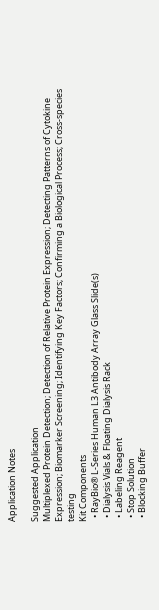Application Notes

Suggested Application
Multiplexed Protein Detection; Detection of Relative Protein Expression; Detecting Patterns of Cytokine Expression; Biomarker Screening; Identifying Key Factors; Confirming a Biological Process; Cross-species testing
Kit Components
  • RayBio® L-Series Human L3 Antibody Array Glass Slide(s)
  • Dialysis Vials & Floating Dialysis Rack
  • Labeling Reagent
  • Stop Solution
  • Blocking Buffer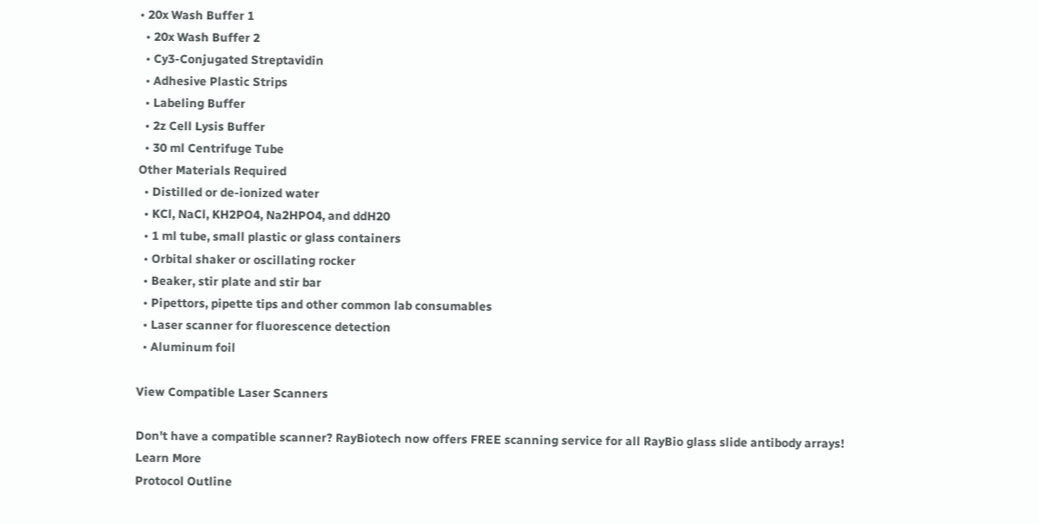• 20x Wash Buffer 1
  • 20x Wash Buffer 2
  • Cy3-Conjugated Streptavidin
  • Adhesive Plastic Strips
  • Labeling Buffer
  • 2z Cell Lysis Buffer
  • 30 ml Centrifuge Tube
Other Materials Required
  • Distilled or de-ionized water
  • KCl, NaCl, KH2PO4, Na2HPO4, and ddH20
  • 1 ml tube, small plastic or glass containers
  • Orbital shaker or oscillating rocker
  • Beaker, stir plate and stir bar
  • Pipettors, pipette tips and other common lab consumables
  • Laser scanner for fluorescence detection
  • Aluminum foil

View Compatible Laser Scanners

Don't have a compatible scanner? RayBiotech now offers FREE scanning service for all RayBio glass slide antibody arrays! Learn More
Protocol Outline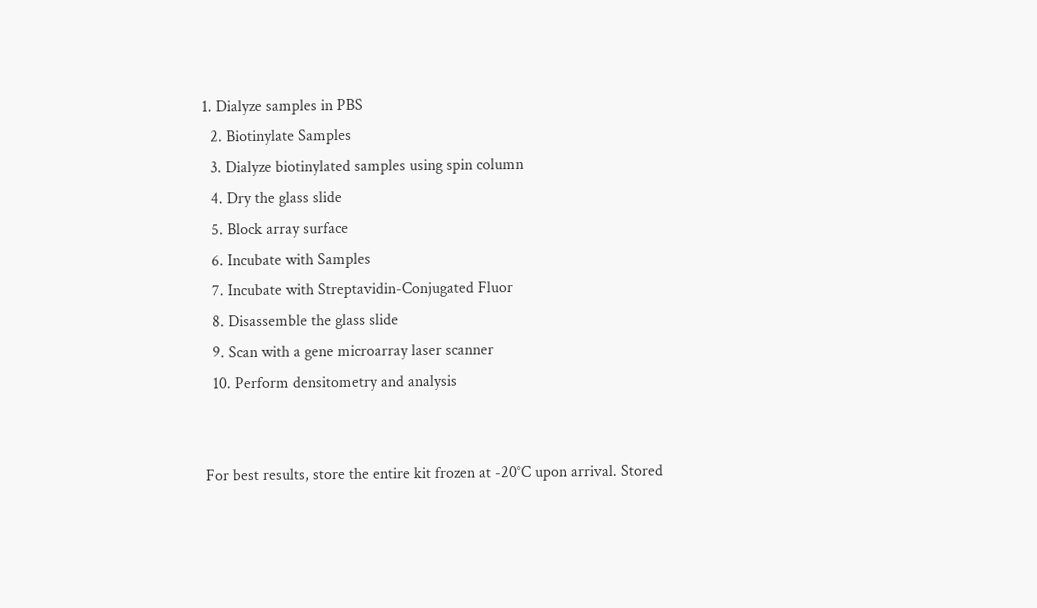1. Dialyze samples in PBS
  2. Biotinylate Samples
  3. Dialyze biotinylated samples using spin column
  4. Dry the glass slide
  5. Block array surface
  6. Incubate with Samples
  7. Incubate with Streptavidin-Conjugated Fluor
  8. Disassemble the glass slide
  9. Scan with a gene microarray laser scanner
  10. Perform densitometry and analysis


For best results, store the entire kit frozen at -20°C upon arrival. Stored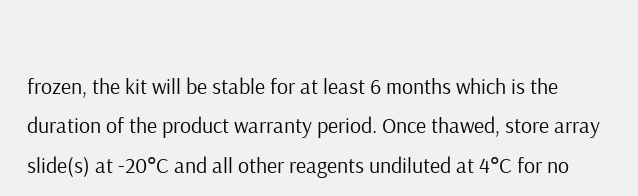frozen, the kit will be stable for at least 6 months which is the duration of the product warranty period. Once thawed, store array slide(s) at -20°C and all other reagents undiluted at 4°C for no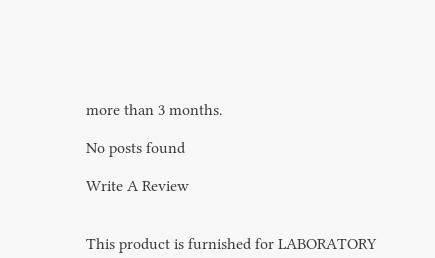more than 3 months.

No posts found

Write A Review


This product is furnished for LABORATORY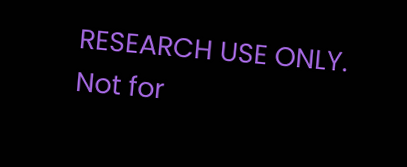RESEARCH USE ONLY.
Not for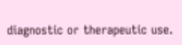diagnostic or therapeutic use.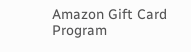Amazon Gift Card Program